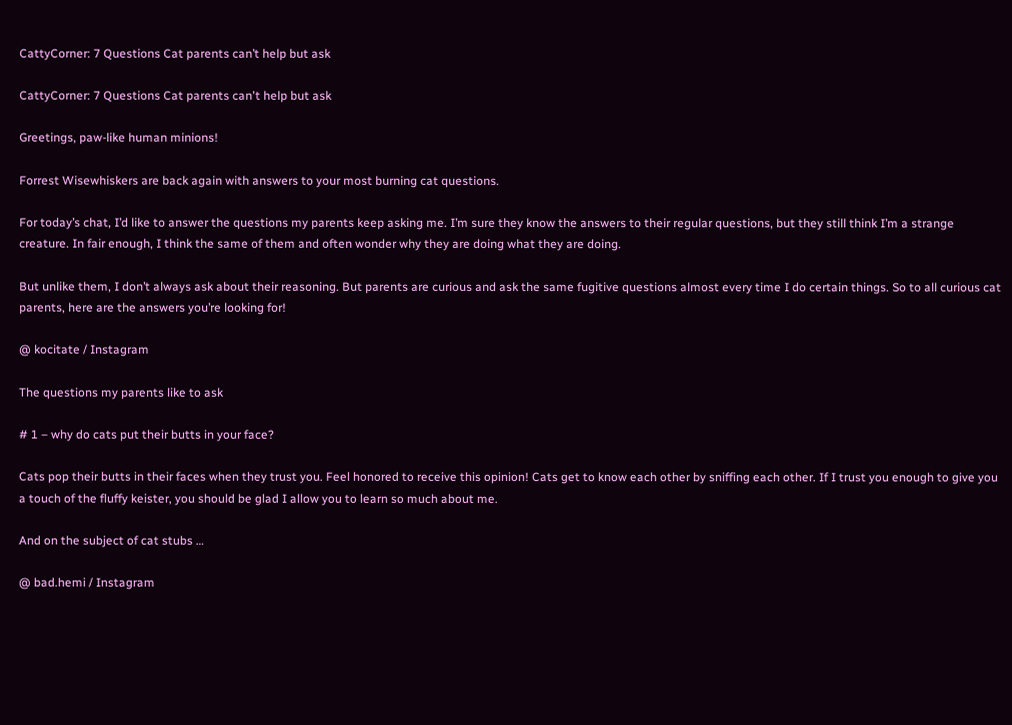CattyCorner: 7 Questions Cat parents can’t help but ask

CattyCorner: 7 Questions Cat parents can't help but ask

Greetings, paw-like human minions!

Forrest Wisewhiskers are back again with answers to your most burning cat questions.

For today’s chat, I’d like to answer the questions my parents keep asking me. I’m sure they know the answers to their regular questions, but they still think I’m a strange creature. In fair enough, I think the same of them and often wonder why they are doing what they are doing.

But unlike them, I don’t always ask about their reasoning. But parents are curious and ask the same fugitive questions almost every time I do certain things. So to all curious cat parents, here are the answers you’re looking for!

@ kocitate / Instagram

The questions my parents like to ask

# 1 – why do cats put their butts in your face?

Cats pop their butts in their faces when they trust you. Feel honored to receive this opinion! Cats get to know each other by sniffing each other. If I trust you enough to give you a touch of the fluffy keister, you should be glad I allow you to learn so much about me.

And on the subject of cat stubs …

@ bad.hemi / Instagram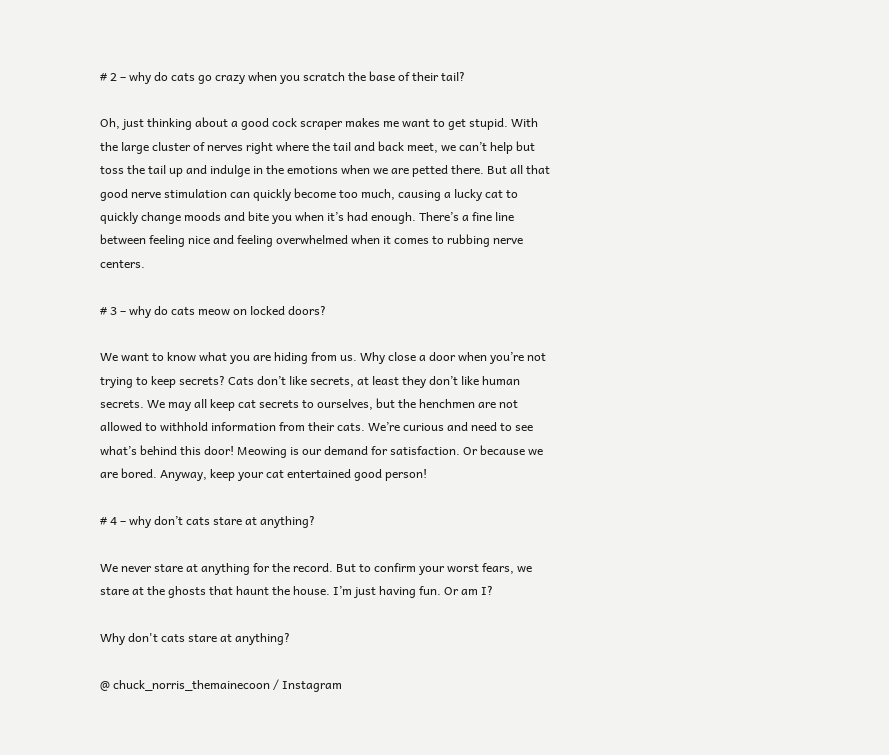# 2 – why do cats go crazy when you scratch the base of their tail?

Oh, just thinking about a good cock scraper makes me want to get stupid. With the large cluster of nerves right where the tail and back meet, we can’t help but toss the tail up and indulge in the emotions when we are petted there. But all that good nerve stimulation can quickly become too much, causing a lucky cat to quickly change moods and bite you when it’s had enough. There’s a fine line between feeling nice and feeling overwhelmed when it comes to rubbing nerve centers.

# 3 – why do cats meow on locked doors?

We want to know what you are hiding from us. Why close a door when you’re not trying to keep secrets? Cats don’t like secrets, at least they don’t like human secrets. We may all keep cat secrets to ourselves, but the henchmen are not allowed to withhold information from their cats. We’re curious and need to see what’s behind this door! Meowing is our demand for satisfaction. Or because we are bored. Anyway, keep your cat entertained good person!

# 4 – why don’t cats stare at anything?

We never stare at anything for the record. But to confirm your worst fears, we stare at the ghosts that haunt the house. I’m just having fun. Or am I?

Why don't cats stare at anything?

@ chuck_norris_themainecoon / Instagram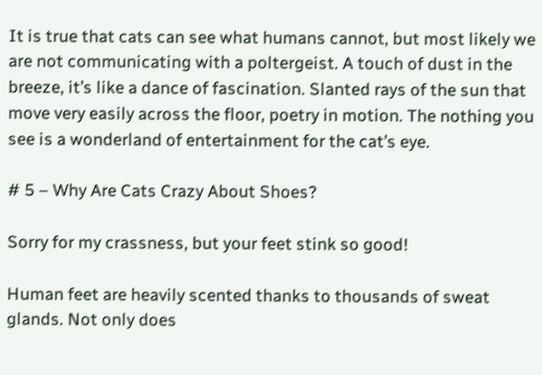It is true that cats can see what humans cannot, but most likely we are not communicating with a poltergeist. A touch of dust in the breeze, it’s like a dance of fascination. Slanted rays of the sun that move very easily across the floor, poetry in motion. The nothing you see is a wonderland of entertainment for the cat’s eye.

# 5 – Why Are Cats Crazy About Shoes?

Sorry for my crassness, but your feet stink so good!

Human feet are heavily scented thanks to thousands of sweat glands. Not only does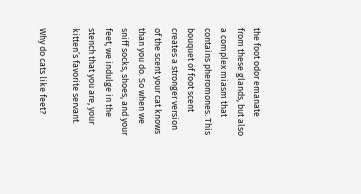the foot odor emanate from these glands, but also a complex miasm that contains pheromones. This bouquet of foot scent creates a stronger version of the scent your cat knows than you do. So when we sniff socks, shoes, and your feet, we indulge in the stench that you are, your kitten’s favorite servant.

Why do cats like feet?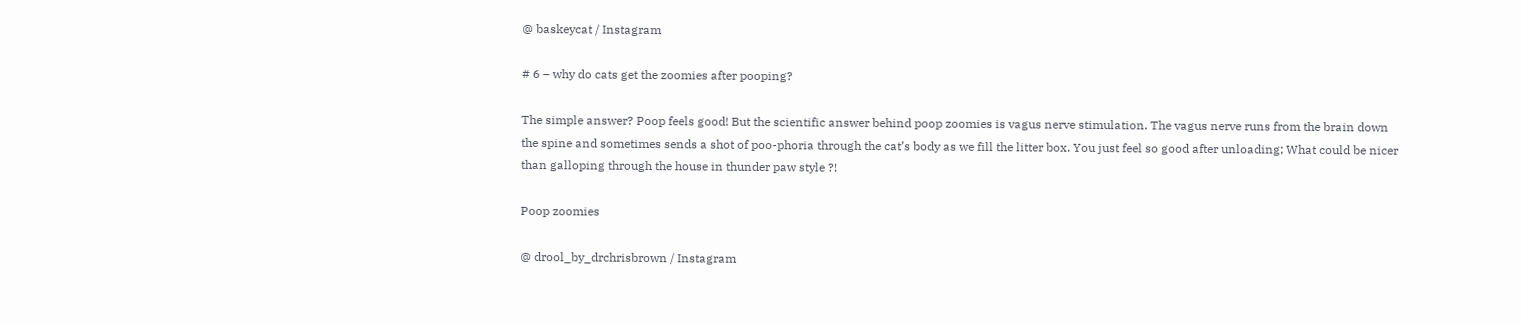@ baskeycat / Instagram

# 6 – why do cats get the zoomies after pooping?

The simple answer? Poop feels good! But the scientific answer behind poop zoomies is vagus nerve stimulation. The vagus nerve runs from the brain down the spine and sometimes sends a shot of poo-phoria through the cat’s body as we fill the litter box. You just feel so good after unloading; What could be nicer than galloping through the house in thunder paw style ?!

Poop zoomies

@ drool_by_drchrisbrown / Instagram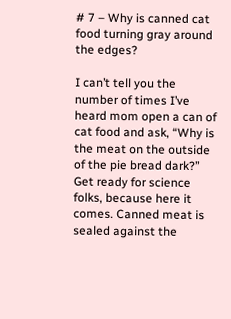# 7 – Why is canned cat food turning gray around the edges?

I can’t tell you the number of times I’ve heard mom open a can of cat food and ask, “Why is the meat on the outside of the pie bread dark?” Get ready for science folks, because here it comes. Canned meat is sealed against the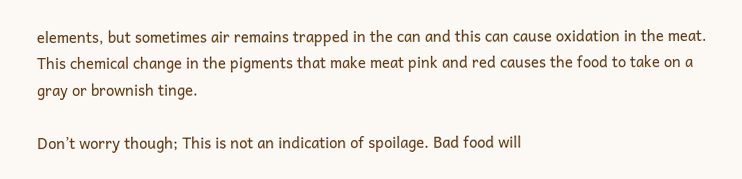elements, but sometimes air remains trapped in the can and this can cause oxidation in the meat. This chemical change in the pigments that make meat pink and red causes the food to take on a gray or brownish tinge.

Don’t worry though; This is not an indication of spoilage. Bad food will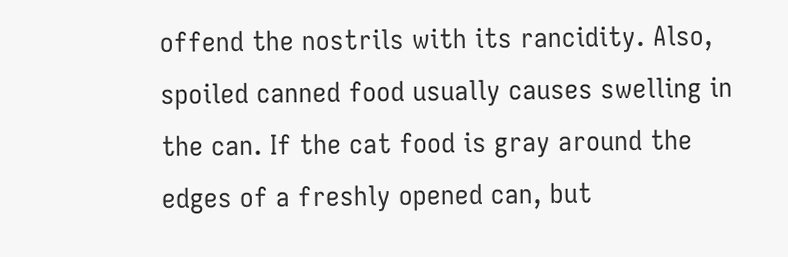offend the nostrils with its rancidity. Also, spoiled canned food usually causes swelling in the can. If the cat food is gray around the edges of a freshly opened can, but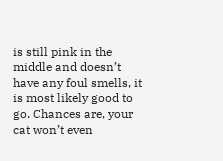is still pink in the middle and doesn’t have any foul smells, it is most likely good to go. Chances are, your cat won’t even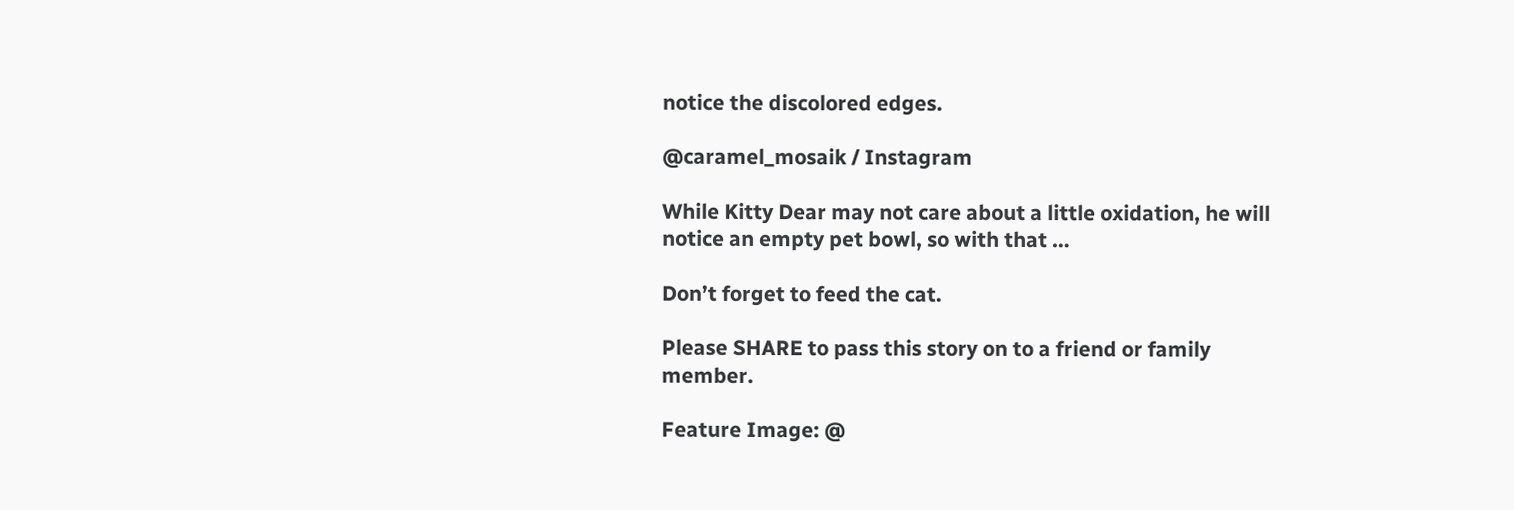notice the discolored edges.

@caramel_mosaik / Instagram

While Kitty Dear may not care about a little oxidation, he will notice an empty pet bowl, so with that …

Don’t forget to feed the cat.

Please SHARE to pass this story on to a friend or family member.

Feature Image: @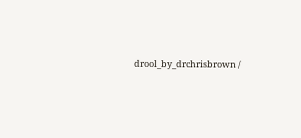drool_by_drchrisbrown /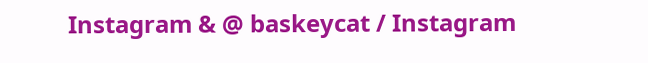Instagram & @ baskeycat / Instagram